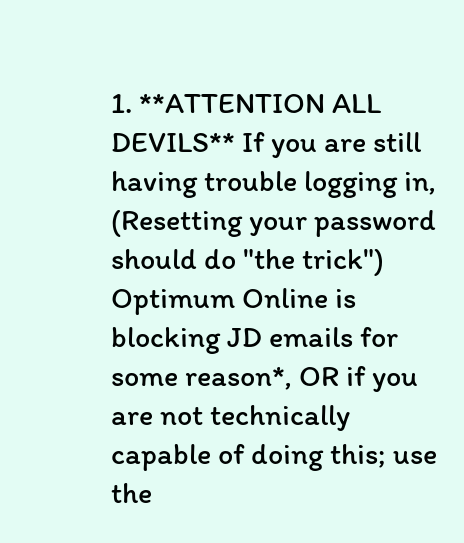1. **ATTENTION ALL DEVILS** If you are still having trouble logging in, (Resetting your password should do "the trick") Optimum Online is blocking JD emails for some reason*, OR if you are not technically capable of doing this; use the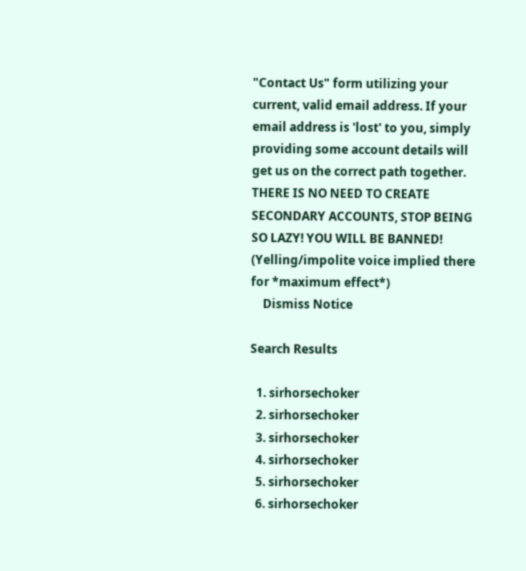"Contact Us" form utilizing your current, valid email address. If your email address is 'lost' to you, simply providing some account details will get us on the correct path together. THERE IS NO NEED TO CREATE SECONDARY ACCOUNTS, STOP BEING SO LAZY! YOU WILL BE BANNED! (Yelling/impolite voice implied there for *maximum effect*)
    Dismiss Notice

Search Results

  1. sirhorsechoker
  2. sirhorsechoker
  3. sirhorsechoker
  4. sirhorsechoker
  5. sirhorsechoker
  6. sirhorsechoker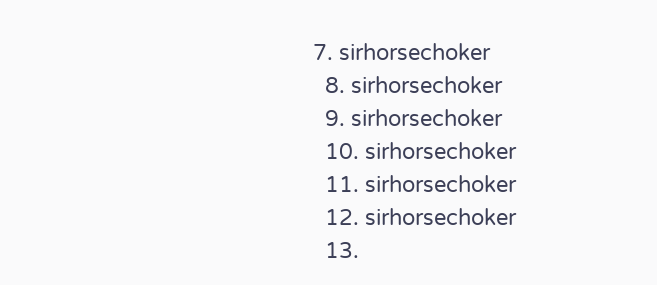7. sirhorsechoker
  8. sirhorsechoker
  9. sirhorsechoker
  10. sirhorsechoker
  11. sirhorsechoker
  12. sirhorsechoker
  13.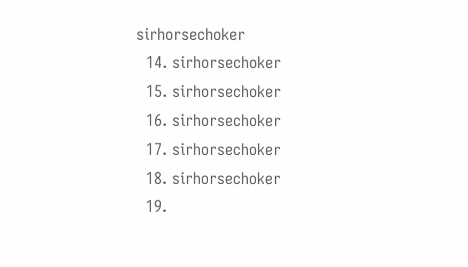sirhorsechoker
  14. sirhorsechoker
  15. sirhorsechoker
  16. sirhorsechoker
  17. sirhorsechoker
  18. sirhorsechoker
  19.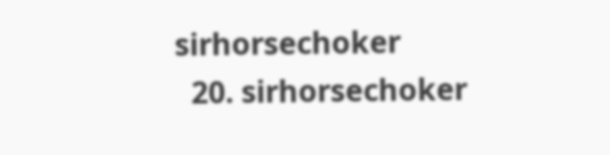sirhorsechoker
  20. sirhorsechoker